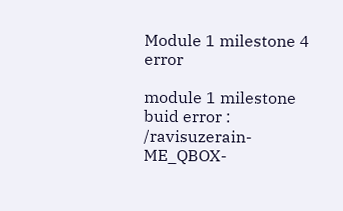Module 1 milestone 4 error

module 1 milestone buid error : /ravisuzerain-ME_QBOX-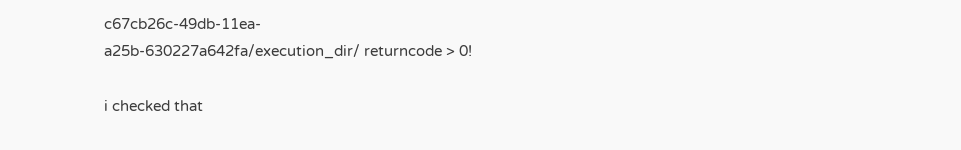c67cb26c-49db-11ea-a25b-630227a642fa/execution_dir/ returncode > 0!

i checked that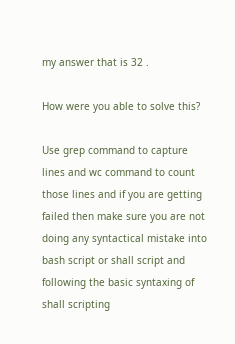my answer that is 32 .

How were you able to solve this?

Use grep command to capture lines and wc command to count those lines and if you are getting failed then make sure you are not doing any syntactical mistake into bash script or shall script and following the basic syntaxing of shall scripting